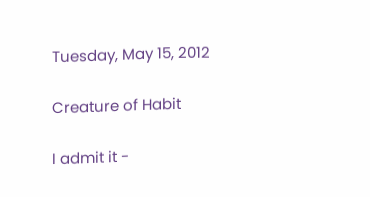Tuesday, May 15, 2012

Creature of Habit

I admit it -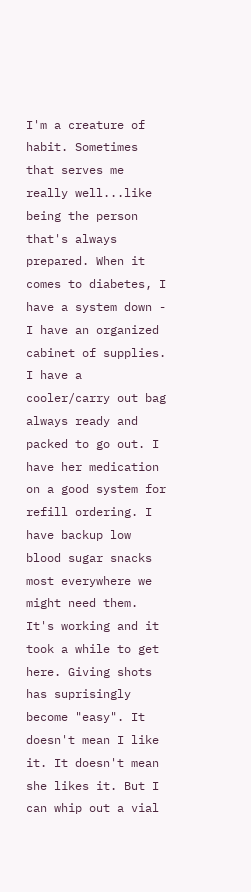I'm a creature of habit. Sometimes that serves me really well...like being the person that's always prepared. When it comes to diabetes, I have a system down - I have an organized cabinet of supplies. I have a cooler/carry out bag always ready and packed to go out. I have her medication on a good system for refill ordering. I have backup low blood sugar snacks most everywhere we might need them. It's working and it took a while to get here. Giving shots has suprisingly become "easy". It doesn't mean I like it. It doesn't mean she likes it. But I can whip out a vial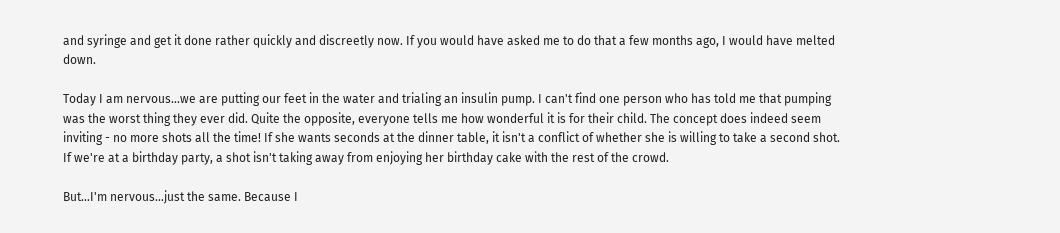and syringe and get it done rather quickly and discreetly now. If you would have asked me to do that a few months ago, I would have melted down.

Today I am nervous...we are putting our feet in the water and trialing an insulin pump. I can't find one person who has told me that pumping was the worst thing they ever did. Quite the opposite, everyone tells me how wonderful it is for their child. The concept does indeed seem inviting - no more shots all the time! If she wants seconds at the dinner table, it isn't a conflict of whether she is willing to take a second shot. If we're at a birthday party, a shot isn't taking away from enjoying her birthday cake with the rest of the crowd.

But...I'm nervous...just the same. Because I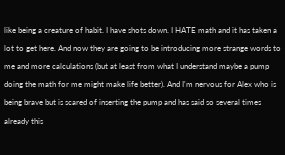like being a creature of habit. I have shots down. I HATE math and it has taken a lot to get here. And now they are going to be introducing more strange words to me and more calculations (but at least from what I understand maybe a pump doing the math for me might make life better). And I'm nervous for Alex who is being brave but is scared of inserting the pump and has said so several times already this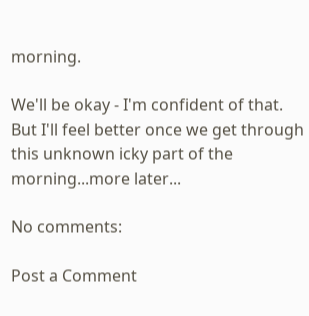morning.

We'll be okay - I'm confident of that. But I'll feel better once we get through this unknown icky part of the morning...more later...

No comments:

Post a Comment